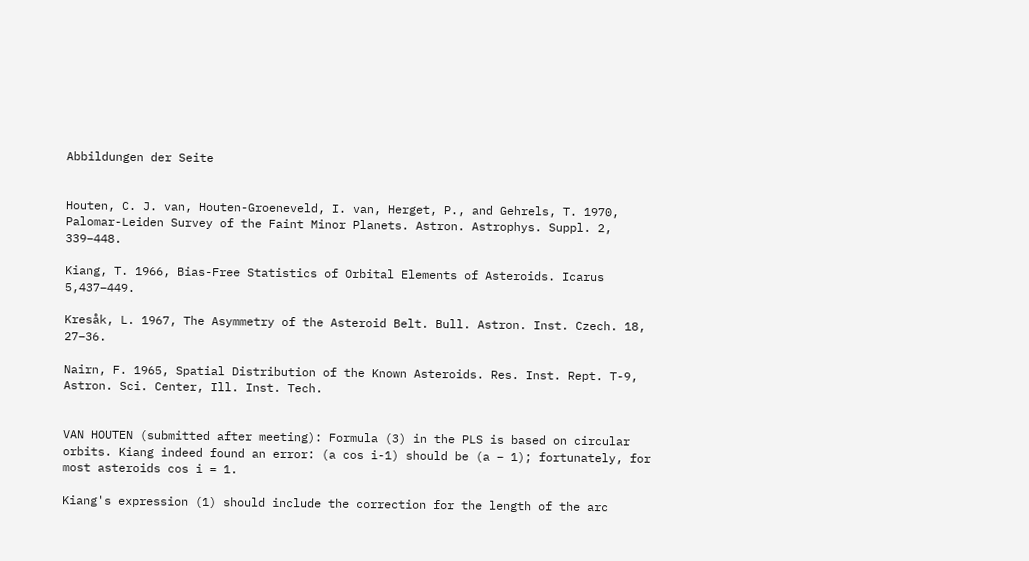Abbildungen der Seite


Houten, C. J. van, Houten-Groeneveld, I. van, Herget, P., and Gehrels, T. 1970, Palomar-Leiden Survey of the Faint Minor Planets. Astron. Astrophys. Suppl. 2, 339–448.

Kiang, T. 1966, Bias-Free Statistics of Orbital Elements of Asteroids. Icarus 5,437–449.

Kresåk, L. 1967, The Asymmetry of the Asteroid Belt. Bull. Astron. Inst. Czech. 18, 27–36.

Nairn, F. 1965, Spatial Distribution of the Known Asteroids. Res. Inst. Rept. T-9, Astron. Sci. Center, Ill. Inst. Tech.


VAN HOUTEN (submitted after meeting): Formula (3) in the PLS is based on circular orbits. Kiang indeed found an error: (a cos i-1) should be (a – 1); fortunately, for most asteroids cos i = 1.

Kiang's expression (1) should include the correction for the length of the arc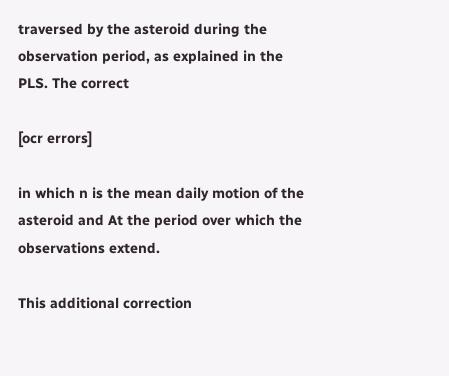traversed by the asteroid during the observation period, as explained in the PLS. The correct

[ocr errors]

in which n is the mean daily motion of the asteroid and At the period over which the observations extend.

This additional correction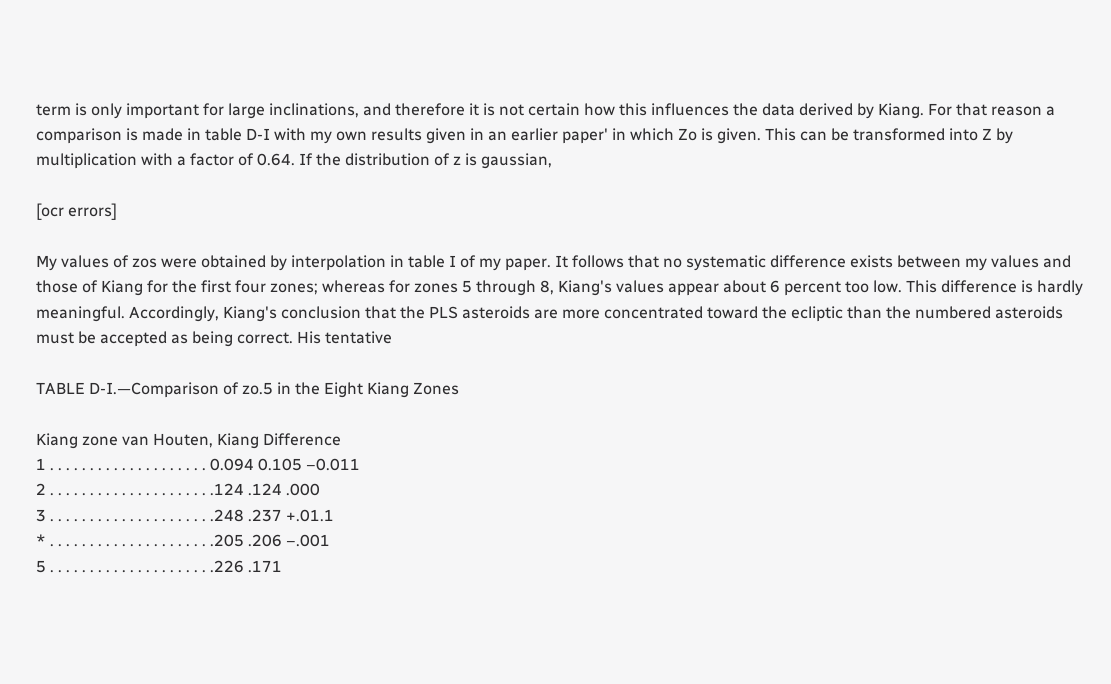term is only important for large inclinations, and therefore it is not certain how this influences the data derived by Kiang. For that reason a comparison is made in table D-I with my own results given in an earlier paper' in which Zo is given. This can be transformed into Z by multiplication with a factor of 0.64. If the distribution of z is gaussian,

[ocr errors]

My values of zos were obtained by interpolation in table I of my paper. It follows that no systematic difference exists between my values and those of Kiang for the first four zones; whereas for zones 5 through 8, Kiang's values appear about 6 percent too low. This difference is hardly meaningful. Accordingly, Kiang's conclusion that the PLS asteroids are more concentrated toward the ecliptic than the numbered asteroids must be accepted as being correct. His tentative

TABLE D-I.—Comparison of zo.5 in the Eight Kiang Zones

Kiang zone van Houten, Kiang Difference
1 . . . . . . . . . . . . . . . . . . . . 0.094 0.105 –0.011
2 . . . . . . . . . . . . . . . . . . . . .124 .124 .000
3 . . . . . . . . . . . . . . . . . . . . .248 .237 +.01.1
* . . . . . . . . . . . . . . . . . . . . .205 .206 –.001
5 . . . . . . . . . . . . . . . . . . . . .226 .171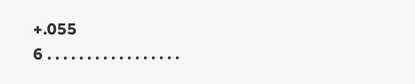+.055
6 . . . . . . . . . . . . . . . . .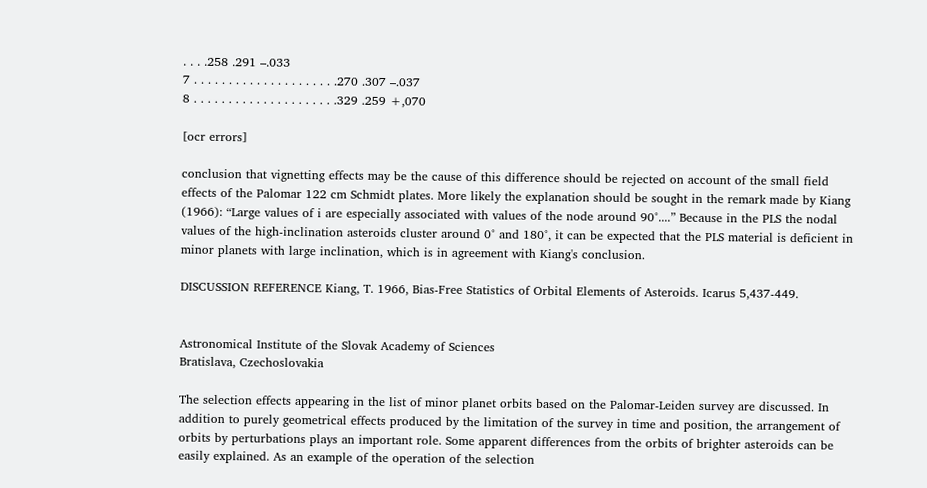. . . .258 .291 –.033
7 . . . . . . . . . . . . . . . . . . . . .270 .307 –.037
8 . . . . . . . . . . . . . . . . . . . . .329 .259 +,070

[ocr errors]

conclusion that vignetting effects may be the cause of this difference should be rejected on account of the small field effects of the Palomar 122 cm Schmidt plates. More likely the explanation should be sought in the remark made by Kiang (1966): “Large values of i are especially associated with values of the node around 90°....” Because in the PLS the nodal values of the high-inclination asteroids cluster around 0° and 180°, it can be expected that the PLS material is deficient in minor planets with large inclination, which is in agreement with Kiang's conclusion.

DISCUSSION REFERENCE Kiang, T. 1966, Bias-Free Statistics of Orbital Elements of Asteroids. Icarus 5,437-449.


Astronomical Institute of the Slovak Academy of Sciences
Bratislava, Czechoslovakia

The selection effects appearing in the list of minor planet orbits based on the Palomar-Leiden survey are discussed. In addition to purely geometrical effects produced by the limitation of the survey in time and position, the arrangement of orbits by perturbations plays an important role. Some apparent differences from the orbits of brighter asteroids can be easily explained. As an example of the operation of the selection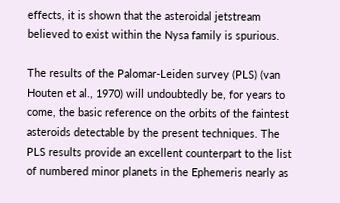effects, it is shown that the asteroidal jetstream believed to exist within the Nysa family is spurious.

The results of the Palomar-Leiden survey (PLS) (van Houten et al., 1970) will undoubtedly be, for years to come, the basic reference on the orbits of the faintest asteroids detectable by the present techniques. The PLS results provide an excellent counterpart to the list of numbered minor planets in the Ephemeris nearly as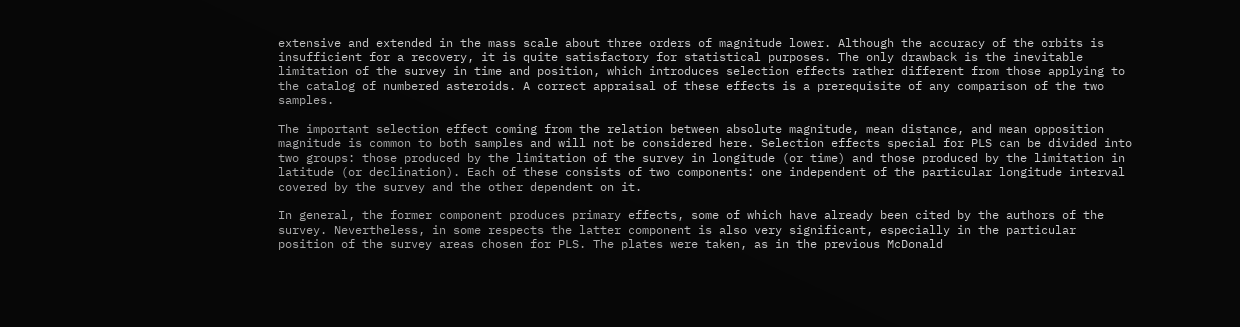extensive and extended in the mass scale about three orders of magnitude lower. Although the accuracy of the orbits is insufficient for a recovery, it is quite satisfactory for statistical purposes. The only drawback is the inevitable limitation of the survey in time and position, which introduces selection effects rather different from those applying to the catalog of numbered asteroids. A correct appraisal of these effects is a prerequisite of any comparison of the two samples.

The important selection effect coming from the relation between absolute magnitude, mean distance, and mean opposition magnitude is common to both samples and will not be considered here. Selection effects special for PLS can be divided into two groups: those produced by the limitation of the survey in longitude (or time) and those produced by the limitation in latitude (or declination). Each of these consists of two components: one independent of the particular longitude interval covered by the survey and the other dependent on it.

In general, the former component produces primary effects, some of which have already been cited by the authors of the survey. Nevertheless, in some respects the latter component is also very significant, especially in the particular position of the survey areas chosen for PLS. The plates were taken, as in the previous McDonald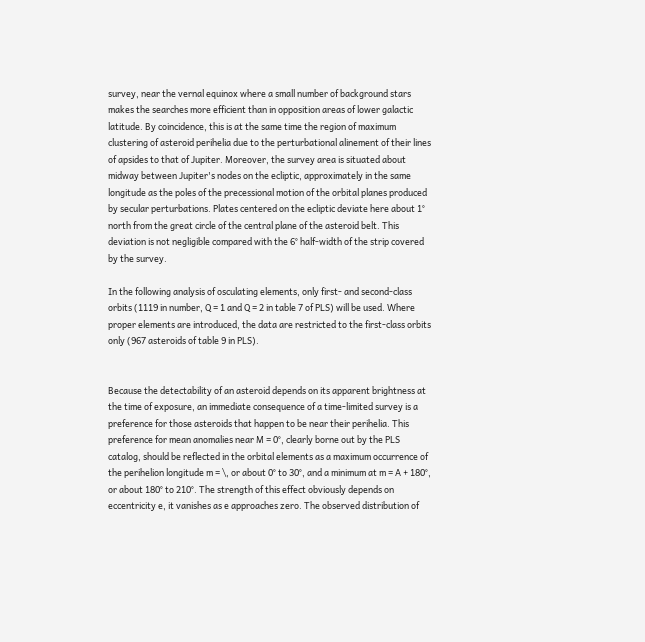survey, near the vernal equinox where a small number of background stars makes the searches more efficient than in opposition areas of lower galactic latitude. By coincidence, this is at the same time the region of maximum clustering of asteroid perihelia due to the perturbational alinement of their lines of apsides to that of Jupiter. Moreover, the survey area is situated about midway between Jupiter's nodes on the ecliptic, approximately in the same longitude as the poles of the precessional motion of the orbital planes produced by secular perturbations. Plates centered on the ecliptic deviate here about 1° north from the great circle of the central plane of the asteroid belt. This deviation is not negligible compared with the 6° half-width of the strip covered by the survey.

In the following analysis of osculating elements, only first- and second-class orbits (1119 in number, Q = 1 and Q = 2 in table 7 of PLS) will be used. Where proper elements are introduced, the data are restricted to the first-class orbits only (967 asteroids of table 9 in PLS).


Because the detectability of an asteroid depends on its apparent brightness at the time of exposure, an immediate consequence of a time-limited survey is a preference for those asteroids that happen to be near their perihelia. This preference for mean anomalies near M = 0°, clearly borne out by the PLS catalog, should be reflected in the orbital elements as a maximum occurrence of the perihelion longitude m = \, or about 0° to 30°, and a minimum at m = A + 180°, or about 180° to 210°. The strength of this effect obviously depends on eccentricity e, it vanishes as e approaches zero. The observed distribution of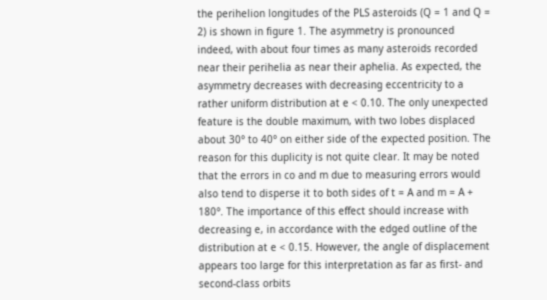the perihelion longitudes of the PLS asteroids (Q = 1 and Q = 2) is shown in figure 1. The asymmetry is pronounced indeed, with about four times as many asteroids recorded near their perihelia as near their aphelia. As expected, the asymmetry decreases with decreasing eccentricity to a rather uniform distribution at e < 0.10. The only unexpected feature is the double maximum, with two lobes displaced about 30° to 40° on either side of the expected position. The reason for this duplicity is not quite clear. It may be noted that the errors in co and m due to measuring errors would also tend to disperse it to both sides of t = A and m = A + 180°. The importance of this effect should increase with decreasing e, in accordance with the edged outline of the distribution at e < 0.15. However, the angle of displacement appears too large for this interpretation as far as first- and second-class orbits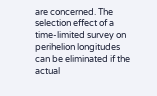are concerned. The selection effect of a time-limited survey on perihelion longitudes can be eliminated if the actual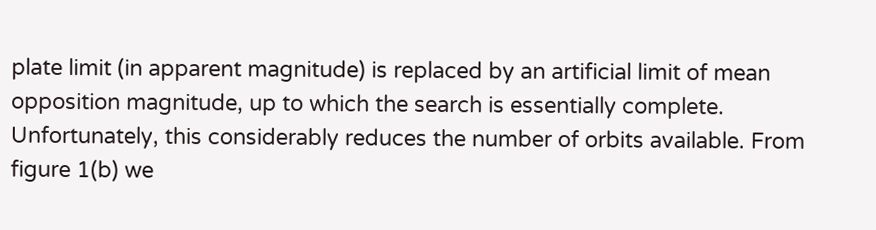plate limit (in apparent magnitude) is replaced by an artificial limit of mean opposition magnitude, up to which the search is essentially complete. Unfortunately, this considerably reduces the number of orbits available. From figure 1(b) we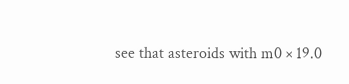see that asteroids with m0 × 19.0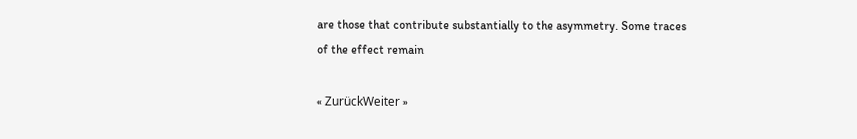are those that contribute substantially to the asymmetry. Some traces of the effect remain

« ZurückWeiter »